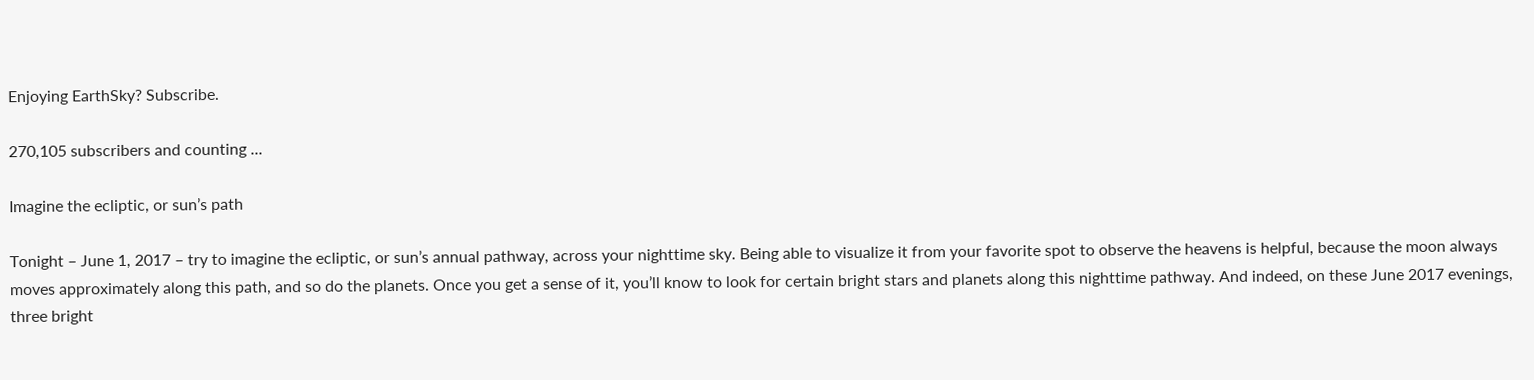Enjoying EarthSky? Subscribe.

270,105 subscribers and counting ...

Imagine the ecliptic, or sun’s path

Tonight – June 1, 2017 – try to imagine the ecliptic, or sun’s annual pathway, across your nighttime sky. Being able to visualize it from your favorite spot to observe the heavens is helpful, because the moon always moves approximately along this path, and so do the planets. Once you get a sense of it, you’ll know to look for certain bright stars and planets along this nighttime pathway. And indeed, on these June 2017 evenings, three bright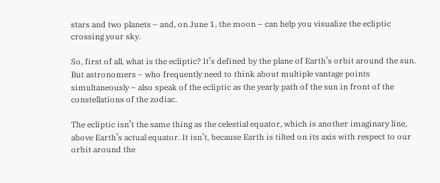stars and two planets – and, on June 1, the moon – can help you visualize the ecliptic crossing your sky.

So, first of all, what is the ecliptic? It’s defined by the plane of Earth’s orbit around the sun. But astronomers – who frequently need to think about multiple vantage points simultaneously – also speak of the ecliptic as the yearly path of the sun in front of the constellations of the zodiac.

The ecliptic isn’t the same thing as the celestial equator, which is another imaginary line, above Earth’s actual equator. It isn’t, because Earth is tilted on its axis with respect to our orbit around the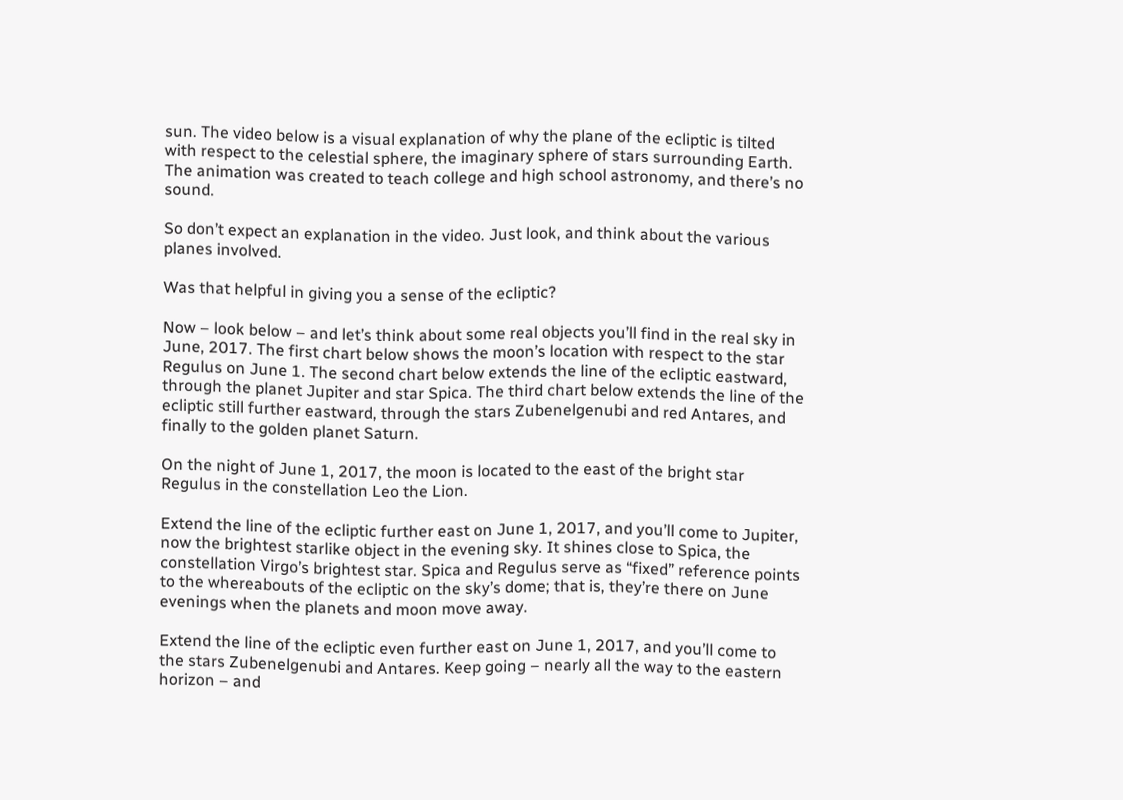sun. The video below is a visual explanation of why the plane of the ecliptic is tilted with respect to the celestial sphere, the imaginary sphere of stars surrounding Earth. The animation was created to teach college and high school astronomy, and there’s no sound.

So don’t expect an explanation in the video. Just look, and think about the various planes involved.

Was that helpful in giving you a sense of the ecliptic?

Now – look below – and let’s think about some real objects you’ll find in the real sky in June, 2017. The first chart below shows the moon’s location with respect to the star Regulus on June 1. The second chart below extends the line of the ecliptic eastward, through the planet Jupiter and star Spica. The third chart below extends the line of the ecliptic still further eastward, through the stars Zubenelgenubi and red Antares, and finally to the golden planet Saturn.

On the night of June 1, 2017, the moon is located to the east of the bright star Regulus in the constellation Leo the Lion.

Extend the line of the ecliptic further east on June 1, 2017, and you’ll come to Jupiter, now the brightest starlike object in the evening sky. It shines close to Spica, the constellation Virgo’s brightest star. Spica and Regulus serve as “fixed” reference points to the whereabouts of the ecliptic on the sky’s dome; that is, they’re there on June evenings when the planets and moon move away.

Extend the line of the ecliptic even further east on June 1, 2017, and you’ll come to the stars Zubenelgenubi and Antares. Keep going – nearly all the way to the eastern horizon – and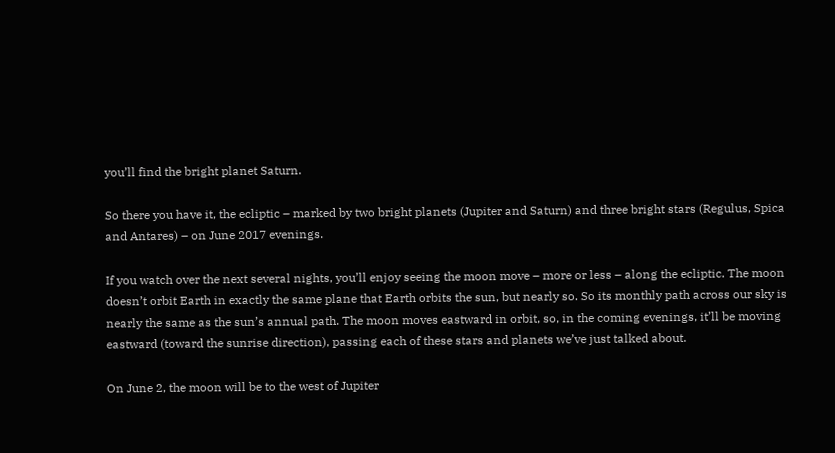you’ll find the bright planet Saturn.

So there you have it, the ecliptic – marked by two bright planets (Jupiter and Saturn) and three bright stars (Regulus, Spica and Antares) – on June 2017 evenings.

If you watch over the next several nights, you’ll enjoy seeing the moon move – more or less – along the ecliptic. The moon doesn’t orbit Earth in exactly the same plane that Earth orbits the sun, but nearly so. So its monthly path across our sky is nearly the same as the sun’s annual path. The moon moves eastward in orbit, so, in the coming evenings, it’ll be moving eastward (toward the sunrise direction), passing each of these stars and planets we’ve just talked about.

On June 2, the moon will be to the west of Jupiter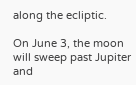along the ecliptic.

On June 3, the moon will sweep past Jupiter and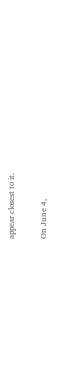appear closest to it.

On June 4,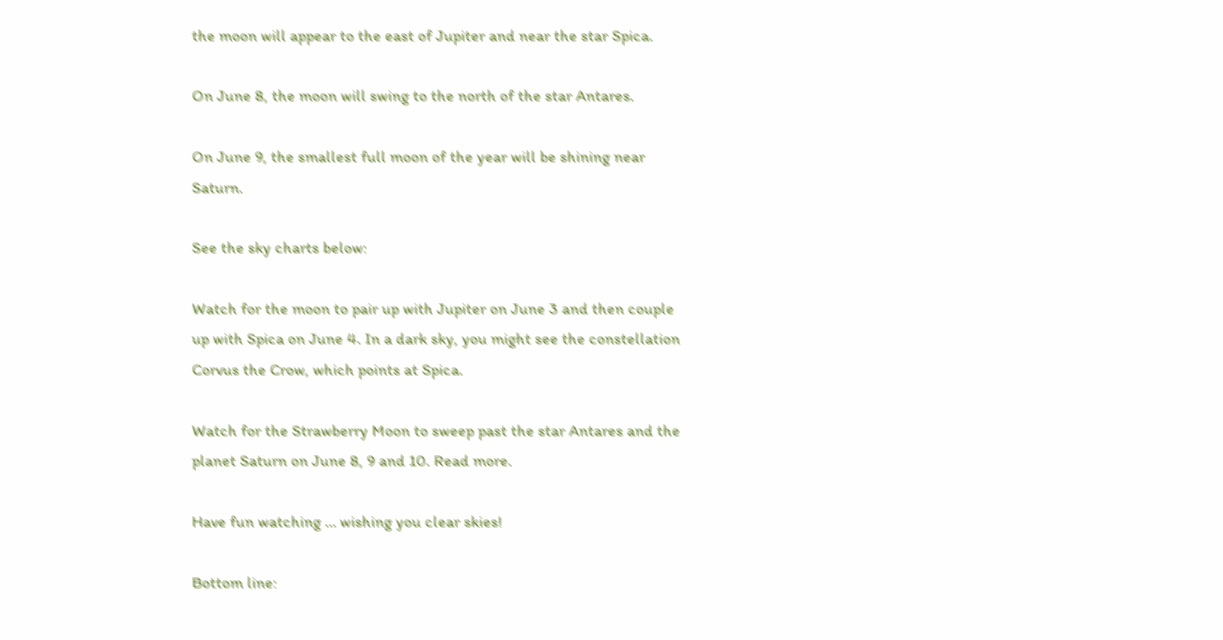the moon will appear to the east of Jupiter and near the star Spica.

On June 8, the moon will swing to the north of the star Antares.

On June 9, the smallest full moon of the year will be shining near Saturn.

See the sky charts below:

Watch for the moon to pair up with Jupiter on June 3 and then couple up with Spica on June 4. In a dark sky, you might see the constellation Corvus the Crow, which points at Spica.

Watch for the Strawberry Moon to sweep past the star Antares and the planet Saturn on June 8, 9 and 10. Read more.

Have fun watching … wishing you clear skies!

Bottom line: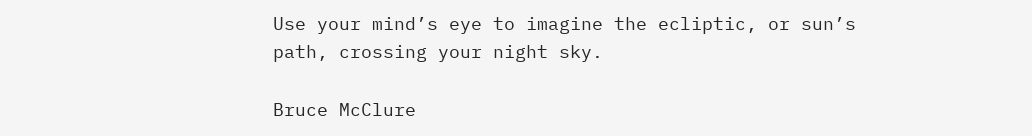Use your mind’s eye to imagine the ecliptic, or sun’s path, crossing your night sky.

Bruce McClure